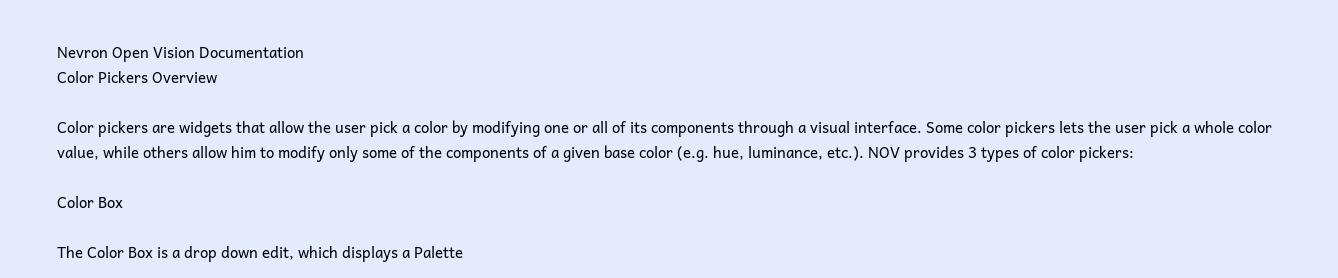Nevron Open Vision Documentation
Color Pickers Overview

Color pickers are widgets that allow the user pick a color by modifying one or all of its components through a visual interface. Some color pickers lets the user pick a whole color value, while others allow him to modify only some of the components of a given base color (e.g. hue, luminance, etc.). NOV provides 3 types of color pickers:

Color Box

The Color Box is a drop down edit, which displays a Palette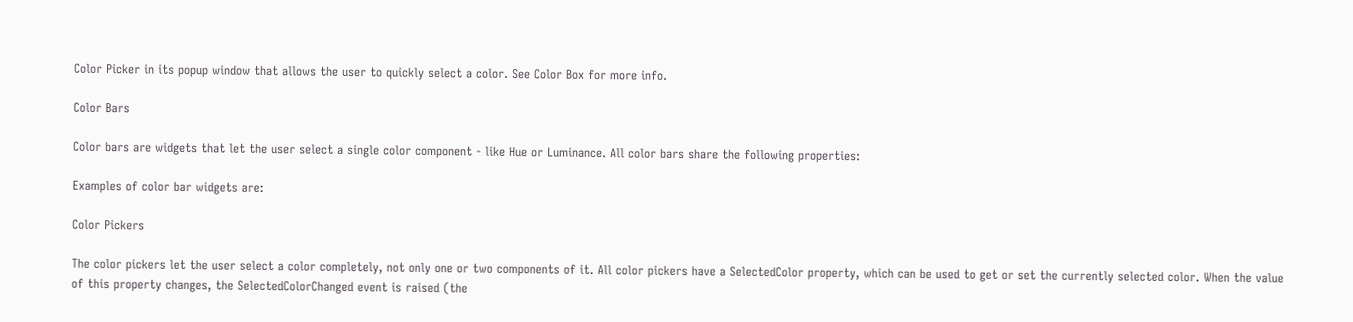Color Picker in its popup window that allows the user to quickly select a color. See Color Box for more info.

Color Bars

Color bars are widgets that let the user select a single color component - like Hue or Luminance. All color bars share the following properties:

Examples of color bar widgets are:

Color Pickers

The color pickers let the user select a color completely, not only one or two components of it. All color pickers have a SelectedColor property, which can be used to get or set the currently selected color. When the value of this property changes, the SelectedColorChanged event is raised (the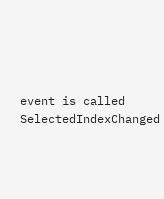event is called SelectedIndexChanged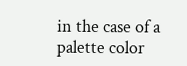in the case of a palette color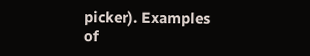picker). Examples of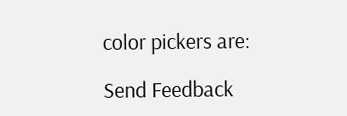color pickers are:

Send Feedback